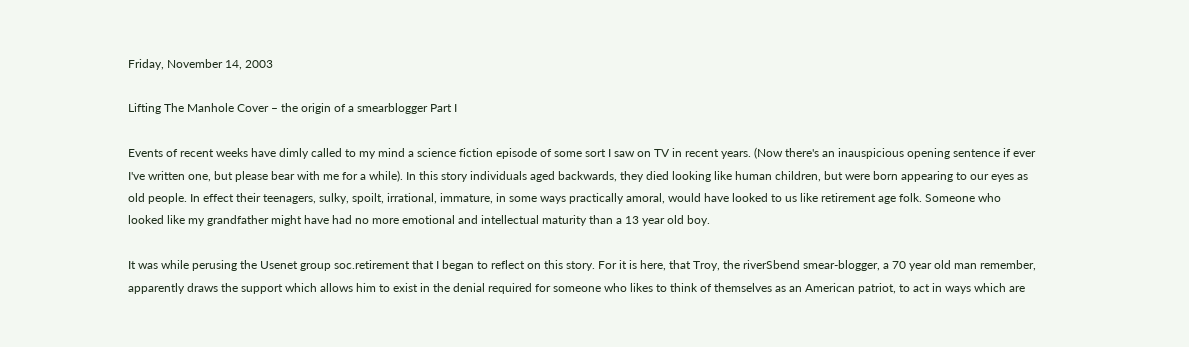Friday, November 14, 2003

Lifting The Manhole Cover – the origin of a smearblogger Part I

Events of recent weeks have dimly called to my mind a science fiction episode of some sort I saw on TV in recent years. (Now there's an inauspicious opening sentence if ever I've written one, but please bear with me for a while). In this story individuals aged backwards, they died looking like human children, but were born appearing to our eyes as old people. In effect their teenagers, sulky, spoilt, irrational, immature, in some ways practically amoral, would have looked to us like retirement age folk. Someone who looked like my grandfather might have had no more emotional and intellectual maturity than a 13 year old boy.

It was while perusing the Usenet group soc.retirement that I began to reflect on this story. For it is here, that Troy, the riverSbend smear-blogger, a 70 year old man remember, apparently draws the support which allows him to exist in the denial required for someone who likes to think of themselves as an American patriot, to act in ways which are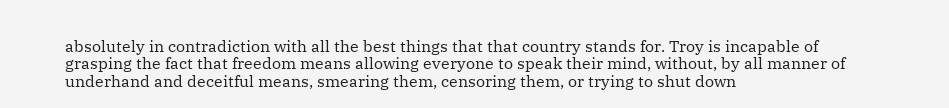absolutely in contradiction with all the best things that that country stands for. Troy is incapable of grasping the fact that freedom means allowing everyone to speak their mind, without, by all manner of underhand and deceitful means, smearing them, censoring them, or trying to shut down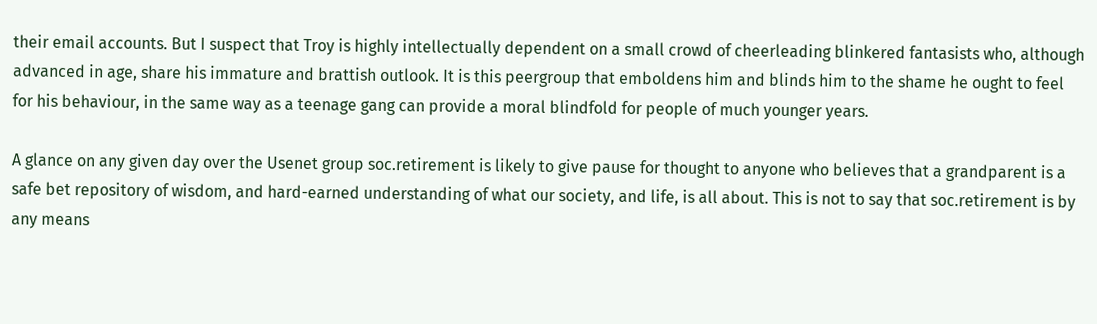their email accounts. But I suspect that Troy is highly intellectually dependent on a small crowd of cheerleading blinkered fantasists who, although advanced in age, share his immature and brattish outlook. It is this peergroup that emboldens him and blinds him to the shame he ought to feel for his behaviour, in the same way as a teenage gang can provide a moral blindfold for people of much younger years.

A glance on any given day over the Usenet group soc.retirement is likely to give pause for thought to anyone who believes that a grandparent is a safe bet repository of wisdom, and hard-earned understanding of what our society, and life, is all about. This is not to say that soc.retirement is by any means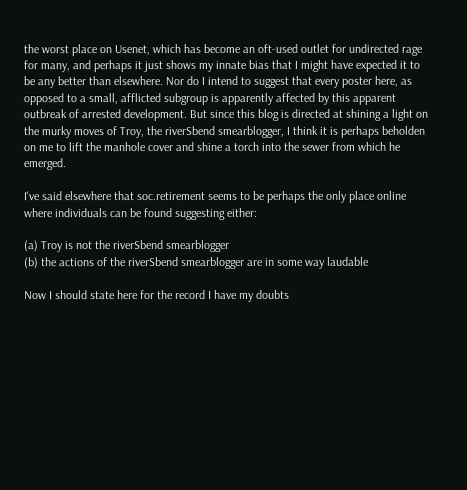the worst place on Usenet, which has become an oft-used outlet for undirected rage for many, and perhaps it just shows my innate bias that I might have expected it to be any better than elsewhere. Nor do I intend to suggest that every poster here, as opposed to a small, afflicted subgroup is apparently affected by this apparent outbreak of arrested development. But since this blog is directed at shining a light on the murky moves of Troy, the riverSbend smearblogger, I think it is perhaps beholden on me to lift the manhole cover and shine a torch into the sewer from which he emerged.

I've said elsewhere that soc.retirement seems to be perhaps the only place online where individuals can be found suggesting either:

(a) Troy is not the riverSbend smearblogger
(b) the actions of the riverSbend smearblogger are in some way laudable

Now I should state here for the record I have my doubts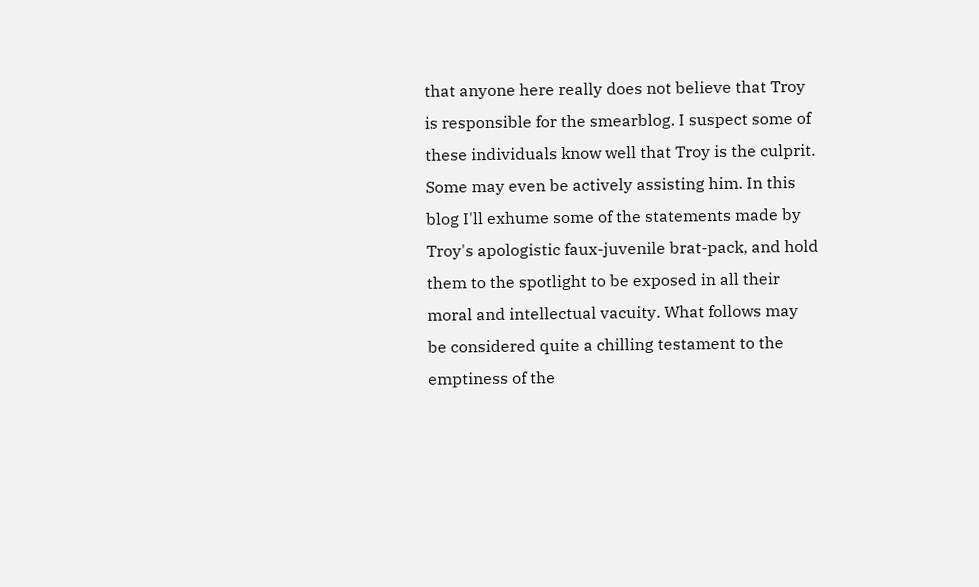that anyone here really does not believe that Troy is responsible for the smearblog. I suspect some of these individuals know well that Troy is the culprit. Some may even be actively assisting him. In this blog I'll exhume some of the statements made by Troy's apologistic faux-juvenile brat-pack, and hold them to the spotlight to be exposed in all their moral and intellectual vacuity. What follows may be considered quite a chilling testament to the emptiness of the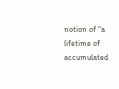notion of “a lifetime of accumulated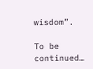wisdom”.

To be continued…